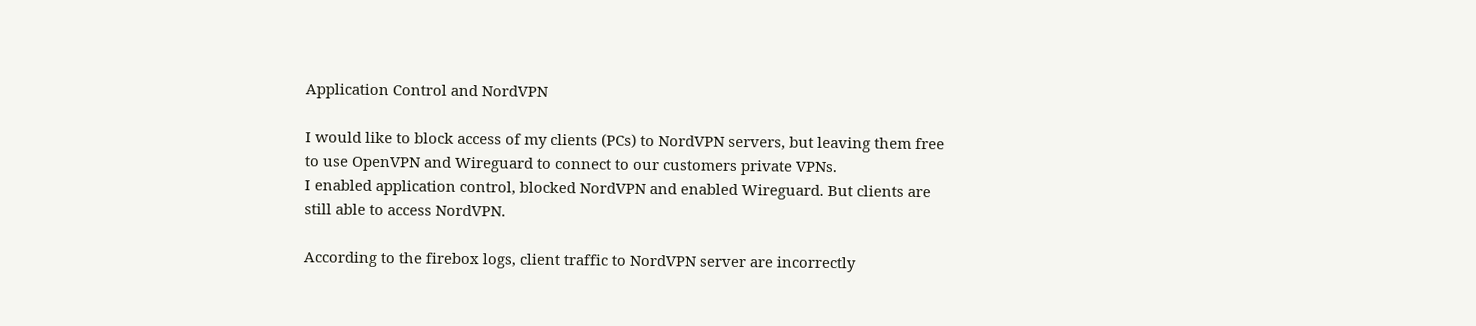Application Control and NordVPN

I would like to block access of my clients (PCs) to NordVPN servers, but leaving them free to use OpenVPN and Wireguard to connect to our customers private VPNs.
I enabled application control, blocked NordVPN and enabled Wireguard. But clients are still able to access NordVPN.

According to the firebox logs, client traffic to NordVPN server are incorrectly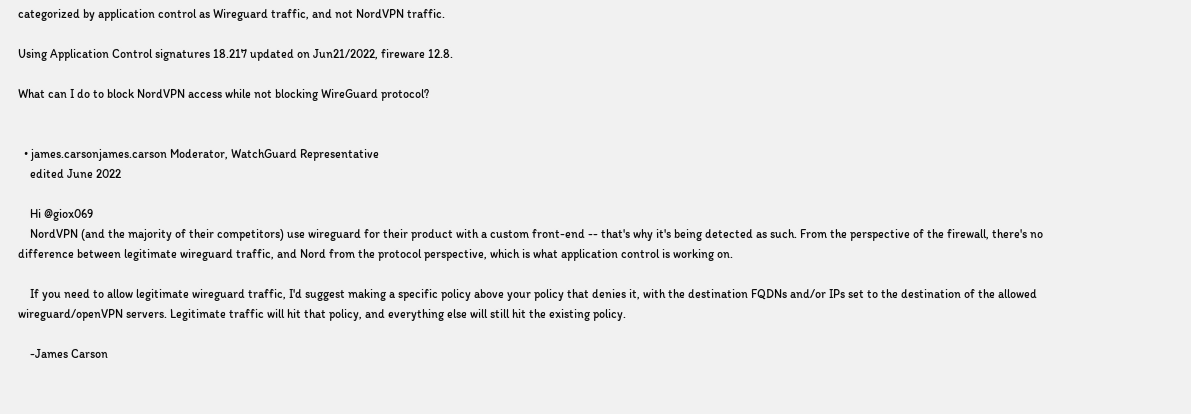categorized by application control as Wireguard traffic, and not NordVPN traffic.

Using Application Control signatures 18.217 updated on Jun21/2022, fireware 12.8.

What can I do to block NordVPN access while not blocking WireGuard protocol?


  • james.carsonjames.carson Moderator, WatchGuard Representative
    edited June 2022

    Hi @giox069
    NordVPN (and the majority of their competitors) use wireguard for their product with a custom front-end -- that's why it's being detected as such. From the perspective of the firewall, there's no difference between legitimate wireguard traffic, and Nord from the protocol perspective, which is what application control is working on.

    If you need to allow legitimate wireguard traffic, I'd suggest making a specific policy above your policy that denies it, with the destination FQDNs and/or IPs set to the destination of the allowed wireguard/openVPN servers. Legitimate traffic will hit that policy, and everything else will still hit the existing policy.

    -James Carson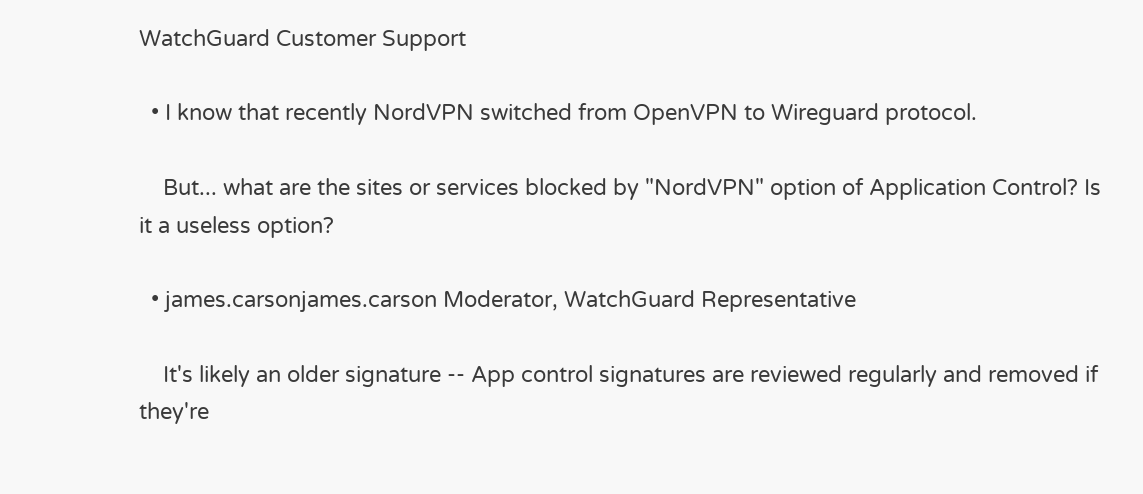WatchGuard Customer Support

  • I know that recently NordVPN switched from OpenVPN to Wireguard protocol.

    But... what are the sites or services blocked by "NordVPN" option of Application Control? Is it a useless option?

  • james.carsonjames.carson Moderator, WatchGuard Representative

    It's likely an older signature -- App control signatures are reviewed regularly and removed if they're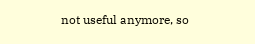not useful anymore, so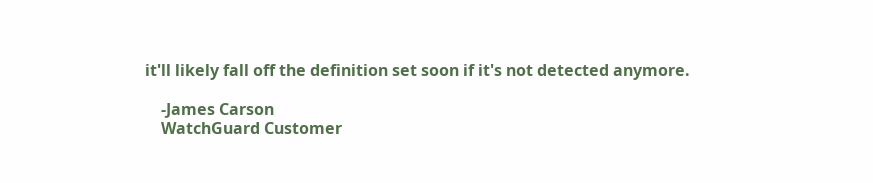it'll likely fall off the definition set soon if it's not detected anymore.

    -James Carson
    WatchGuard Customer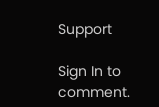Support

Sign In to comment.